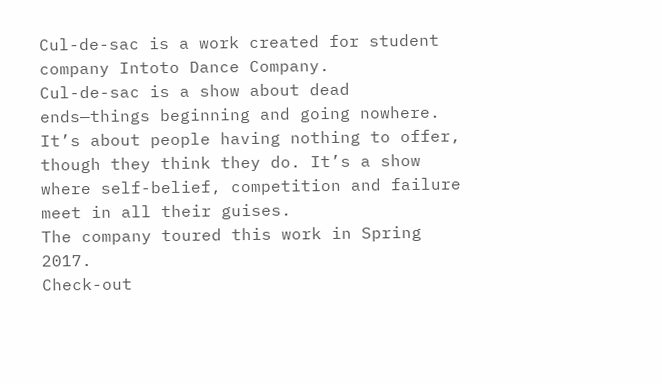Cul-de-sac is a work created for student company Intoto Dance Company.
Cul-de-sac is a show about dead ends—things beginning and going nowhere. It’s about people having nothing to offer, though they think they do. It’s a show where self-belief, competition and failure meet in all their guises.
The company toured this work in Spring 2017.
Check-out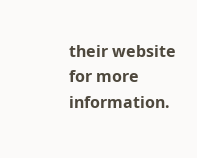their website for more information.